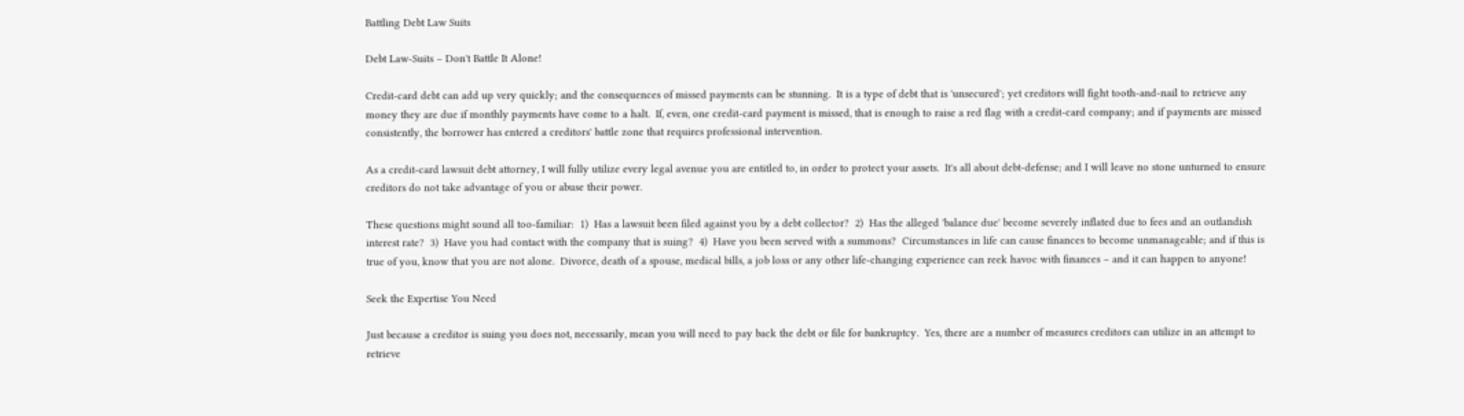Battling Debt Law Suits

Debt Law-Suits – Don't Battle It Alone!

Credit-card debt can add up very quickly; and the consequences of missed payments can be stunning.  It is a type of debt that is 'unsecured'; yet creditors will fight tooth-and-nail to retrieve any money they are due if monthly payments have come to a halt.  If, even, one credit-card payment is missed, that is enough to raise a red flag with a credit-card company; and if payments are missed consistently, the borrower has entered a creditors' battle zone that requires professional intervention.

As a credit-card lawsuit debt attorney, I will fully utilize every legal avenue you are entitled to, in order to protect your assets.  It's all about debt-defense; and I will leave no stone unturned to ensure creditors do not take advantage of you or abuse their power.

These questions might sound all too-familiar:  1)  Has a lawsuit been filed against you by a debt collector?  2)  Has the alleged 'balance due' become severely inflated due to fees and an outlandish interest rate?  3)  Have you had contact with the company that is suing?  4)  Have you been served with a summons?  Circumstances in life can cause finances to become unmanageable; and if this is true of you, know that you are not alone.  Divorce, death of a spouse, medical bills, a job loss or any other life-changing experience can reek havoc with finances – and it can happen to anyone!

Seek the Expertise You Need

Just because a creditor is suing you does not, necessarily, mean you will need to pay back the debt or file for bankruptcy.  Yes, there are a number of measures creditors can utilize in an attempt to retrieve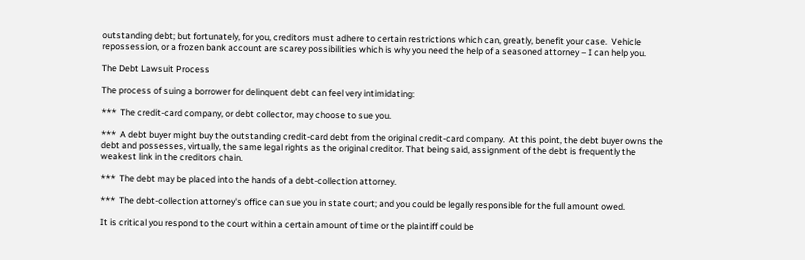outstanding debt; but fortunately, for you, creditors must adhere to certain restrictions which can, greatly, benefit your case.  Vehicle repossession, or a frozen bank account are scarey possibilities which is why you need the help of a seasoned attorney – I can help you.

The Debt Lawsuit Process

The process of suing a borrower for delinquent debt can feel very intimidating:

***  The credit-card company, or debt collector, may choose to sue you.

***  A debt buyer might buy the outstanding credit-card debt from the original credit-card company.  At this point, the debt buyer owns the debt and possesses, virtually, the same legal rights as the original creditor. That being said, assignment of the debt is frequently the weakest link in the creditors chain.

***  The debt may be placed into the hands of a debt-collection attorney.

***  The debt-collection attorney's office can sue you in state court; and you could be legally responsible for the full amount owed.

It is critical you respond to the court within a certain amount of time or the plaintiff could be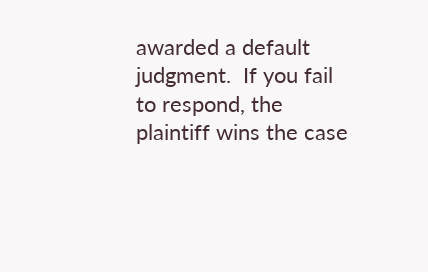awarded a default judgment.  If you fail to respond, the plaintiff wins the case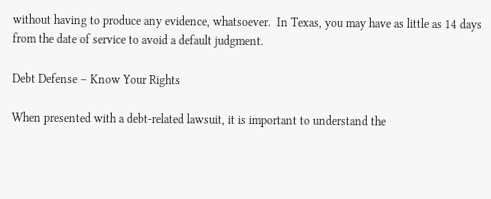without having to produce any evidence, whatsoever.  In Texas, you may have as little as 14 days from the date of service to avoid a default judgment.

Debt Defense – Know Your Rights

When presented with a debt-related lawsuit, it is important to understand the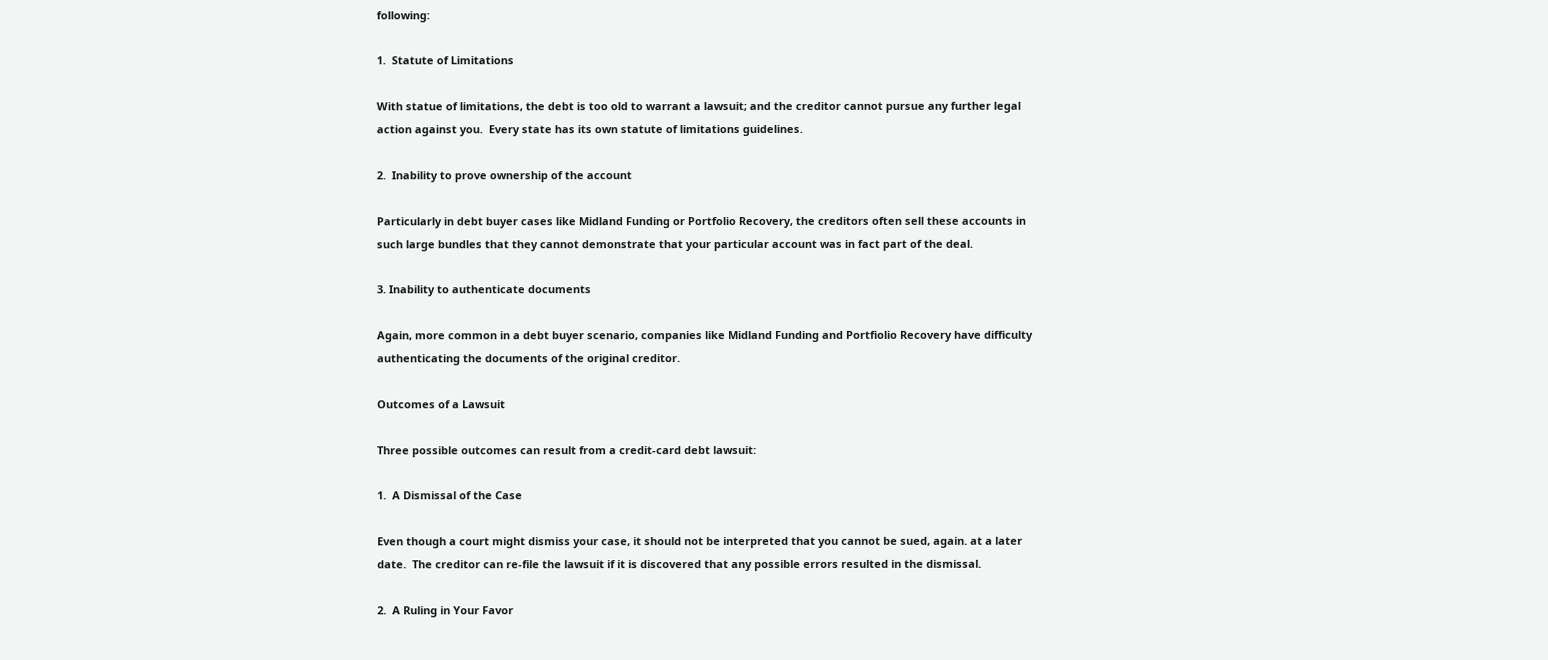following:

1.  Statute of Limitations

With statue of limitations, the debt is too old to warrant a lawsuit; and the creditor cannot pursue any further legal action against you.  Every state has its own statute of limitations guidelines.

2.  Inability to prove ownership of the account

Particularly in debt buyer cases like Midland Funding or Portfolio Recovery, the creditors often sell these accounts in such large bundles that they cannot demonstrate that your particular account was in fact part of the deal.

3. Inability to authenticate documents

Again, more common in a debt buyer scenario, companies like Midland Funding and Portfiolio Recovery have difficulty authenticating the documents of the original creditor.

Outcomes of a Lawsuit

Three possible outcomes can result from a credit-card debt lawsuit:

1.  A Dismissal of the Case

Even though a court might dismiss your case, it should not be interpreted that you cannot be sued, again. at a later date.  The creditor can re-file the lawsuit if it is discovered that any possible errors resulted in the dismissal.

2.  A Ruling in Your Favor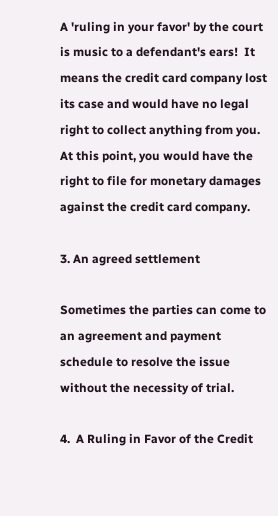A 'ruling in your favor' by the court is music to a defendant's ears!  It means the credit card company lost its case and would have no legal right to collect anything from you.  At this point, you would have the right to file for monetary damages against the credit card company.

3. An agreed settlement

Sometimes the parties can come to an agreement and payment schedule to resolve the issue without the necessity of trial.

4.  A Ruling in Favor of the Credit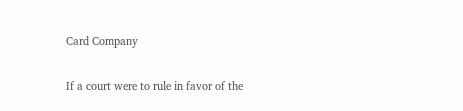Card Company

If a court were to rule in favor of the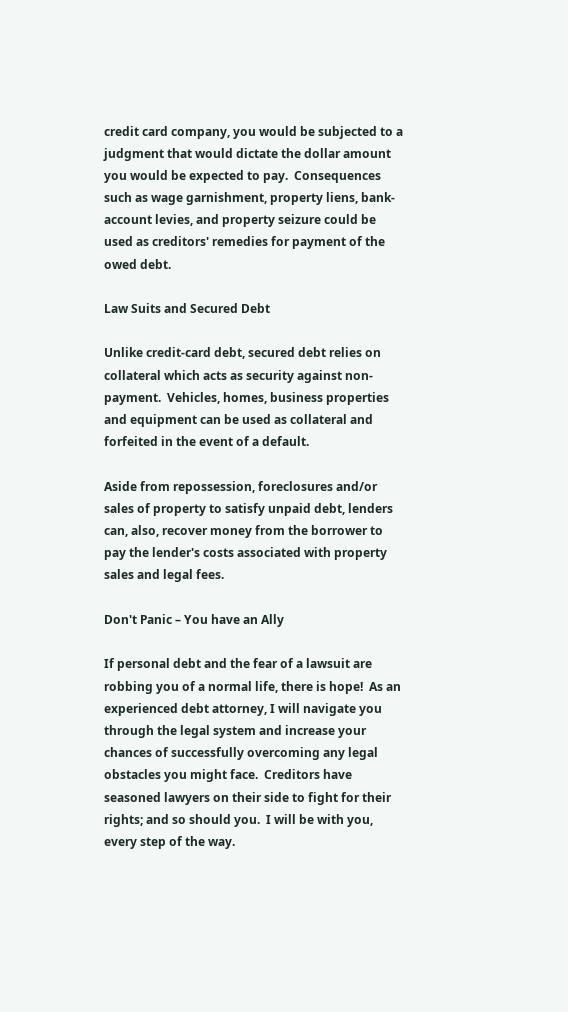credit card company, you would be subjected to a judgment that would dictate the dollar amount you would be expected to pay.  Consequences such as wage garnishment, property liens, bank-account levies, and property seizure could be used as creditors' remedies for payment of the owed debt.

Law Suits and Secured Debt

Unlike credit-card debt, secured debt relies on collateral which acts as security against non-payment.  Vehicles, homes, business properties and equipment can be used as collateral and forfeited in the event of a default.

Aside from repossession, foreclosures and/or sales of property to satisfy unpaid debt, lenders can, also, recover money from the borrower to pay the lender's costs associated with property sales and legal fees.

Don't Panic – You have an Ally

If personal debt and the fear of a lawsuit are robbing you of a normal life, there is hope!  As an experienced debt attorney, I will navigate you through the legal system and increase your chances of successfully overcoming any legal obstacles you might face.  Creditors have seasoned lawyers on their side to fight for their rights; and so should you.  I will be with you, every step of the way.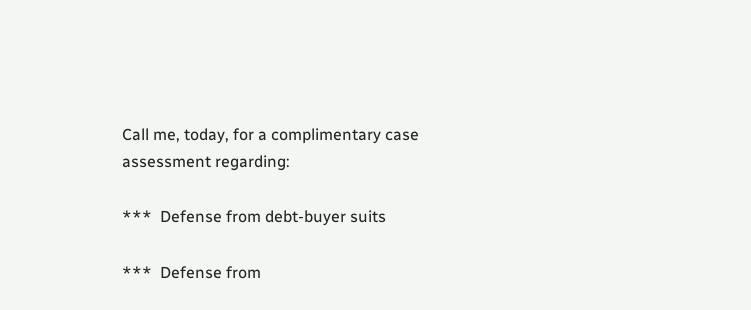Call me, today, for a complimentary case assessment regarding:

***  Defense from debt-buyer suits

***  Defense from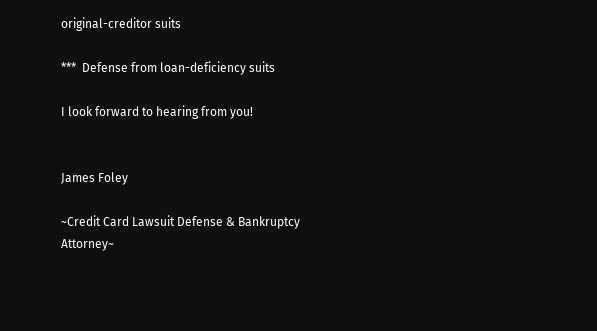original-creditor suits

***  Defense from loan-deficiency suits

I look forward to hearing from you!


James Foley

~Credit Card Lawsuit Defense & Bankruptcy Attorney~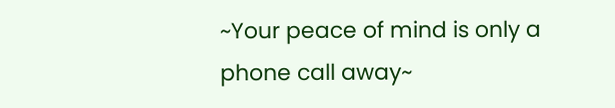~Your peace of mind is only a phone call away~